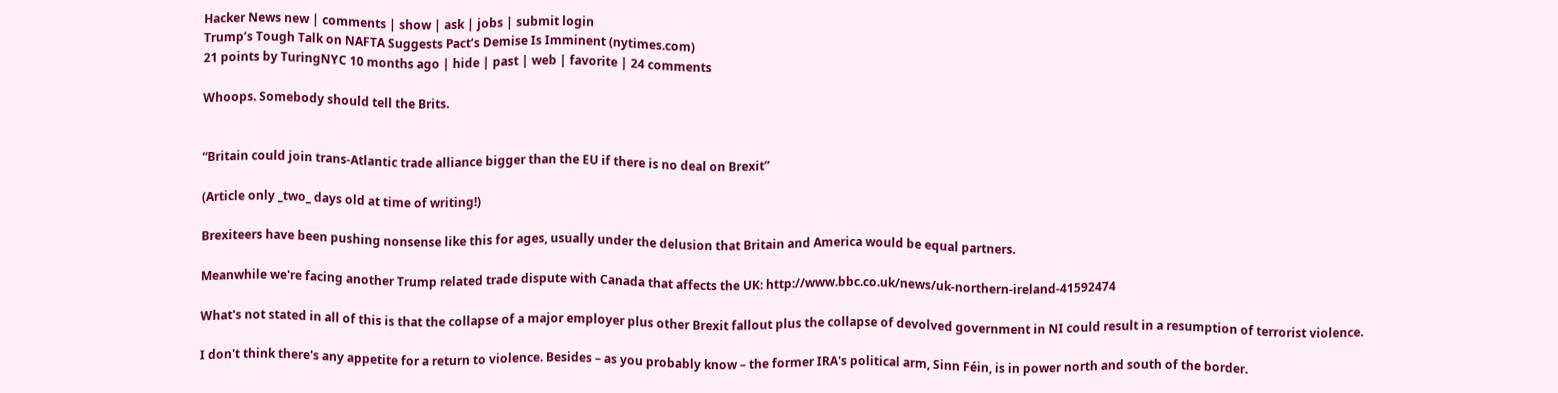Hacker News new | comments | show | ask | jobs | submit login
Trump’s Tough Talk on NAFTA Suggests Pact’s Demise Is Imminent (nytimes.com)
21 points by TuringNYC 10 months ago | hide | past | web | favorite | 24 comments

Whoops. Somebody should tell the Brits.


“Britain could join trans-Atlantic trade alliance bigger than the EU if there is no deal on Brexit”

(Article only _two_ days old at time of writing!)

Brexiteers have been pushing nonsense like this for ages, usually under the delusion that Britain and America would be equal partners.

Meanwhile we're facing another Trump related trade dispute with Canada that affects the UK: http://www.bbc.co.uk/news/uk-northern-ireland-41592474

What's not stated in all of this is that the collapse of a major employer plus other Brexit fallout plus the collapse of devolved government in NI could result in a resumption of terrorist violence.

I don't think there's any appetite for a return to violence. Besides – as you probably know – the former IRA's political arm, Sinn Féin, is in power north and south of the border.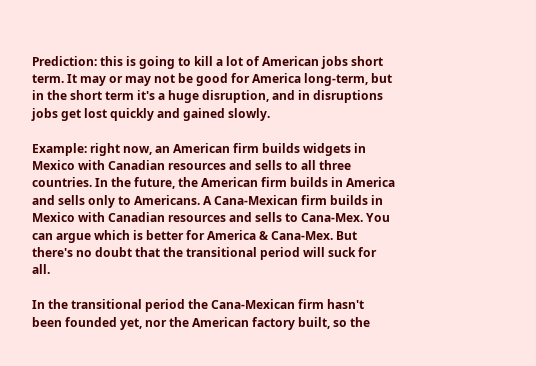Prediction: this is going to kill a lot of American jobs short term. It may or may not be good for America long-term, but in the short term it's a huge disruption, and in disruptions jobs get lost quickly and gained slowly.

Example: right now, an American firm builds widgets in Mexico with Canadian resources and sells to all three countries. In the future, the American firm builds in America and sells only to Americans. A Cana-Mexican firm builds in Mexico with Canadian resources and sells to Cana-Mex. You can argue which is better for America & Cana-Mex. But there's no doubt that the transitional period will suck for all.

In the transitional period the Cana-Mexican firm hasn't been founded yet, nor the American factory built, so the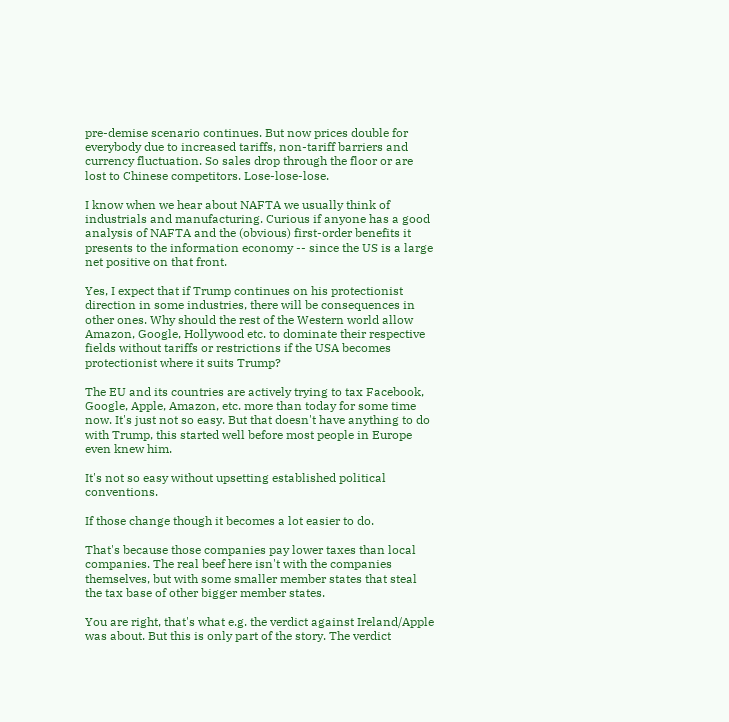pre-demise scenario continues. But now prices double for everybody due to increased tariffs, non-tariff barriers and currency fluctuation. So sales drop through the floor or are lost to Chinese competitors. Lose-lose-lose.

I know when we hear about NAFTA we usually think of industrials and manufacturing. Curious if anyone has a good analysis of NAFTA and the (obvious) first-order benefits it presents to the information economy -- since the US is a large net positive on that front.

Yes, I expect that if Trump continues on his protectionist direction in some industries, there will be consequences in other ones. Why should the rest of the Western world allow Amazon, Google, Hollywood etc. to dominate their respective fields without tariffs or restrictions if the USA becomes protectionist where it suits Trump?

The EU and its countries are actively trying to tax Facebook, Google, Apple, Amazon, etc. more than today for some time now. It's just not so easy. But that doesn't have anything to do with Trump, this started well before most people in Europe even knew him.

It's not so easy without upsetting established political conventions.

If those change though it becomes a lot easier to do.

That's because those companies pay lower taxes than local companies. The real beef here isn't with the companies themselves, but with some smaller member states that steal the tax base of other bigger member states.

You are right, that's what e.g. the verdict against Ireland/Apple was about. But this is only part of the story. The verdict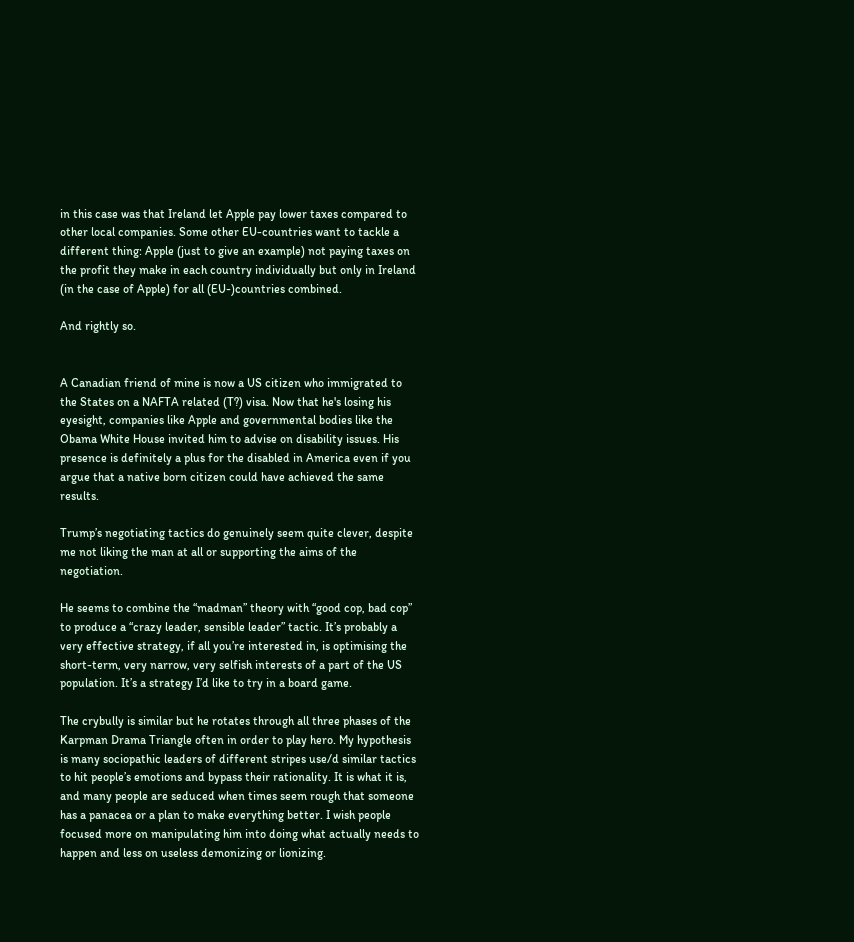in this case was that Ireland let Apple pay lower taxes compared to other local companies. Some other EU-countries want to tackle a different thing: Apple (just to give an example) not paying taxes on the profit they make in each country individually but only in Ireland (in the case of Apple) for all (EU-)countries combined.

And rightly so.


A Canadian friend of mine is now a US citizen who immigrated to the States on a NAFTA related (T?) visa. Now that he's losing his eyesight, companies like Apple and governmental bodies like the Obama White House invited him to advise on disability issues. His presence is definitely a plus for the disabled in America even if you argue that a native born citizen could have achieved the same results.

Trump’s negotiating tactics do genuinely seem quite clever, despite me not liking the man at all or supporting the aims of the negotiation.

He seems to combine the “madman” theory with “good cop, bad cop” to produce a “crazy leader, sensible leader” tactic. It’s probably a very effective strategy, if all you’re interested in, is optimising the short-term, very narrow, very selfish interests of a part of the US population. It’s a strategy I’d like to try in a board game.

The crybully is similar but he rotates through all three phases of the Karpman Drama Triangle often in order to play hero. My hypothesis is many sociopathic leaders of different stripes use/d similar tactics to hit people’s emotions and bypass their rationality. It is what it is, and many people are seduced when times seem rough that someone has a panacea or a plan to make everything better. I wish people focused more on manipulating him into doing what actually needs to happen and less on useless demonizing or lionizing.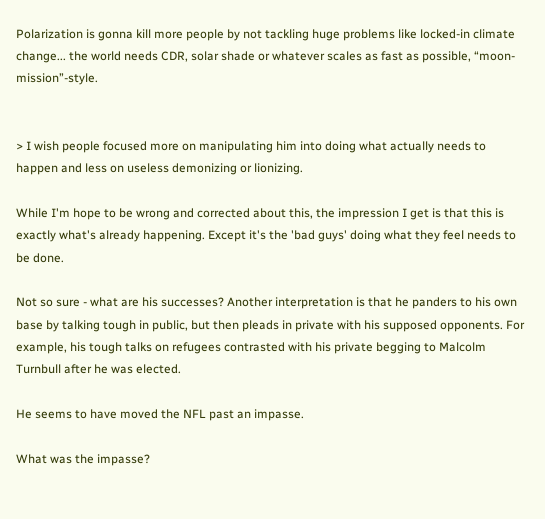Polarization is gonna kill more people by not tackling huge problems like locked-in climate change... the world needs CDR, solar shade or whatever scales as fast as possible, “moon-mission”-style.


> I wish people focused more on manipulating him into doing what actually needs to happen and less on useless demonizing or lionizing.

While I'm hope to be wrong and corrected about this, the impression I get is that this is exactly what's already happening. Except it's the 'bad guys' doing what they feel needs to be done.

Not so sure - what are his successes? Another interpretation is that he panders to his own base by talking tough in public, but then pleads in private with his supposed opponents. For example, his tough talks on refugees contrasted with his private begging to Malcolm Turnbull after he was elected.

He seems to have moved the NFL past an impasse.

What was the impasse?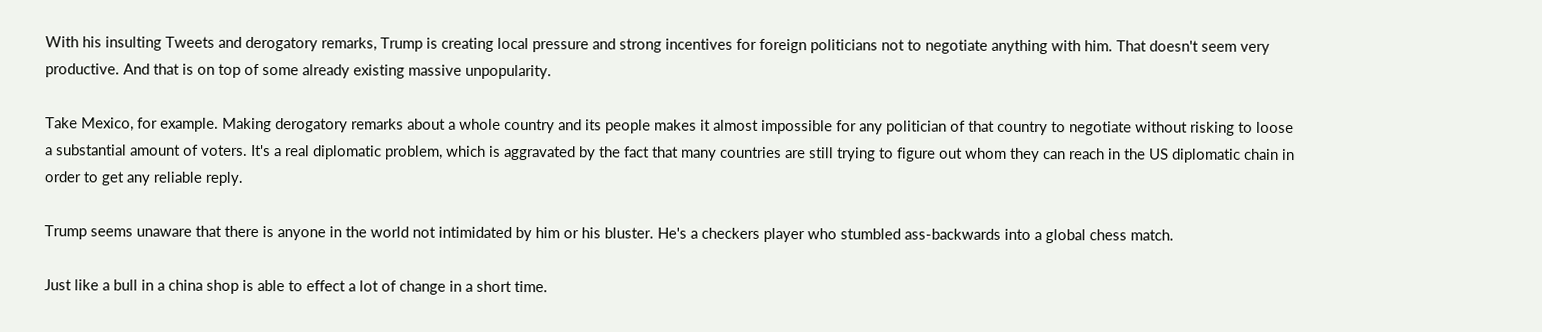With his insulting Tweets and derogatory remarks, Trump is creating local pressure and strong incentives for foreign politicians not to negotiate anything with him. That doesn't seem very productive. And that is on top of some already existing massive unpopularity.

Take Mexico, for example. Making derogatory remarks about a whole country and its people makes it almost impossible for any politician of that country to negotiate without risking to loose a substantial amount of voters. It's a real diplomatic problem, which is aggravated by the fact that many countries are still trying to figure out whom they can reach in the US diplomatic chain in order to get any reliable reply.

Trump seems unaware that there is anyone in the world not intimidated by him or his bluster. He's a checkers player who stumbled ass-backwards into a global chess match.

Just like a bull in a china shop is able to effect a lot of change in a short time.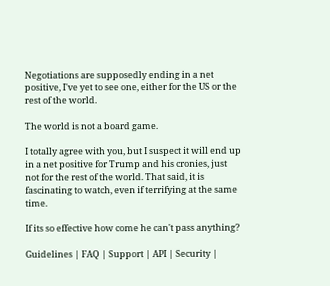Negotiations are supposedly ending in a net positive, I've yet to see one, either for the US or the rest of the world.

The world is not a board game.

I totally agree with you, but I suspect it will end up in a net positive for Trump and his cronies, just not for the rest of the world. That said, it is fascinating to watch, even if terrifying at the same time.

If its so effective how come he can't pass anything?

Guidelines | FAQ | Support | API | Security |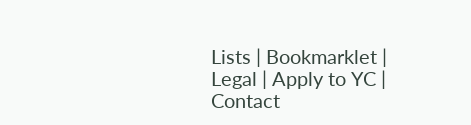Lists | Bookmarklet | Legal | Apply to YC | Contact